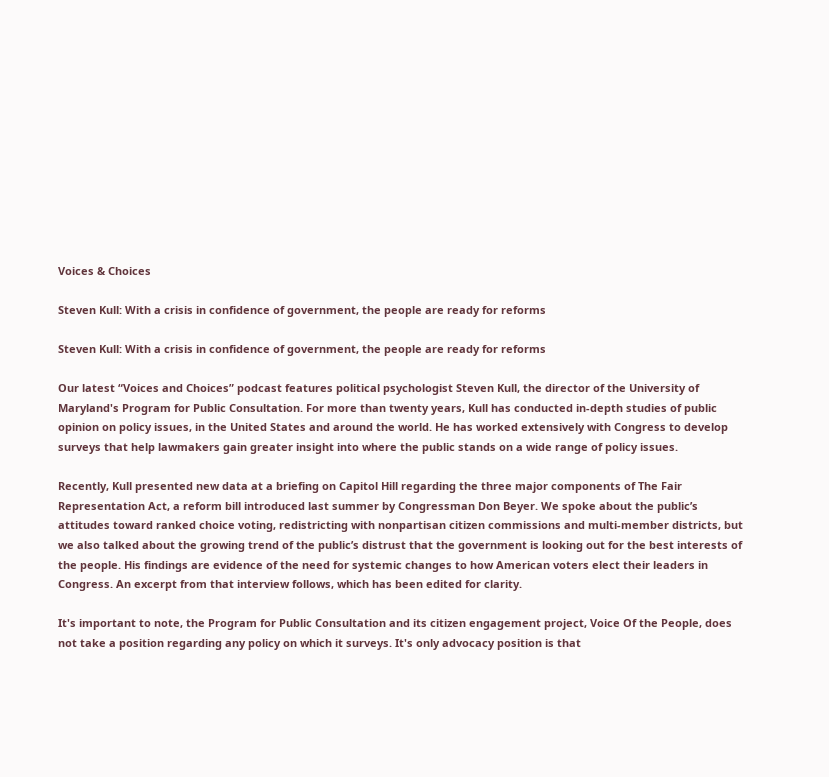Voices & Choices

Steven Kull: With a crisis in confidence of government, the people are ready for reforms

Steven Kull: With a crisis in confidence of government, the people are ready for reforms

Our latest “Voices and Choices” podcast features political psychologist Steven Kull, the director of the University of Maryland's Program for Public Consultation. For more than twenty years, Kull has conducted in-depth studies of public opinion on policy issues, in the United States and around the world. He has worked extensively with Congress to develop surveys that help lawmakers gain greater insight into where the public stands on a wide range of policy issues.

Recently, Kull presented new data at a briefing on Capitol Hill regarding the three major components of The Fair Representation Act, a reform bill introduced last summer by Congressman Don Beyer. We spoke about the public’s attitudes toward ranked choice voting, redistricting with nonpartisan citizen commissions and multi-member districts, but we also talked about the growing trend of the public’s distrust that the government is looking out for the best interests of the people. His findings are evidence of the need for systemic changes to how American voters elect their leaders in Congress. An excerpt from that interview follows, which has been edited for clarity.

It's important to note, the Program for Public Consultation and its citizen engagement project, Voice Of the People, does not take a position regarding any policy on which it surveys. It's only advocacy position is that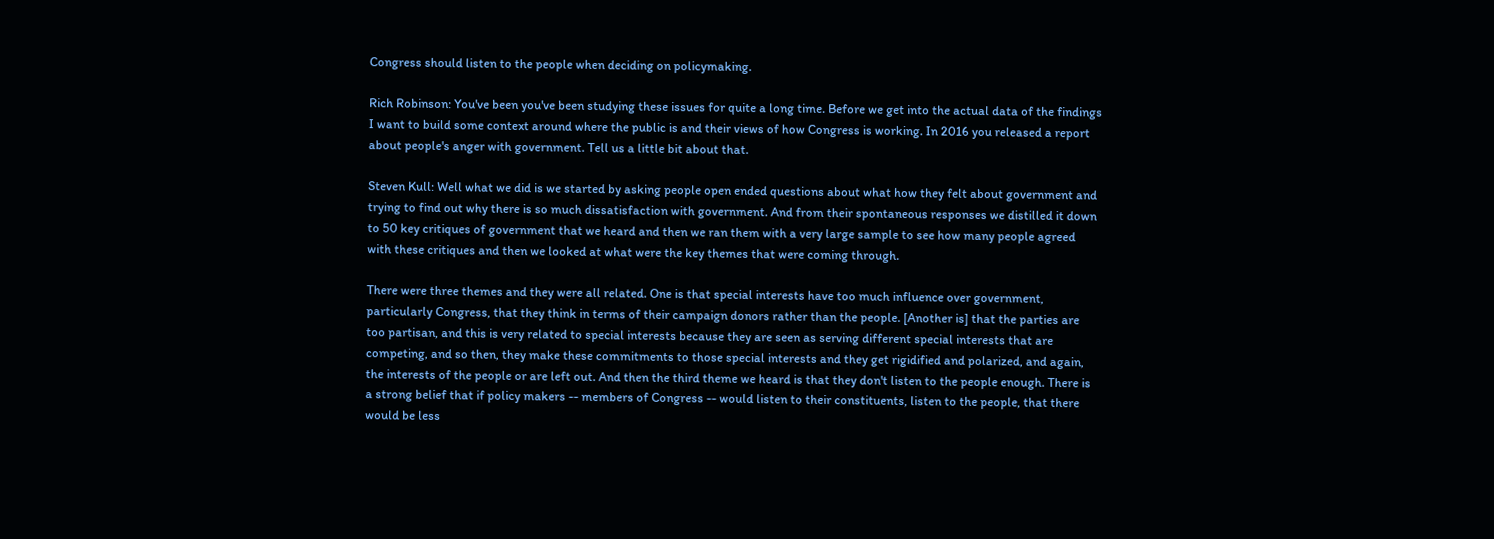Congress should listen to the people when deciding on policymaking.

Rich Robinson: You've been you've been studying these issues for quite a long time. Before we get into the actual data of the findings I want to build some context around where the public is and their views of how Congress is working. In 2016 you released a report about people's anger with government. Tell us a little bit about that.

Steven Kull: Well what we did is we started by asking people open ended questions about what how they felt about government and trying to find out why there is so much dissatisfaction with government. And from their spontaneous responses we distilled it down to 50 key critiques of government that we heard and then we ran them with a very large sample to see how many people agreed with these critiques and then we looked at what were the key themes that were coming through.

There were three themes and they were all related. One is that special interests have too much influence over government, particularly Congress, that they think in terms of their campaign donors rather than the people. [Another is] that the parties are too partisan, and this is very related to special interests because they are seen as serving different special interests that are competing, and so then, they make these commitments to those special interests and they get rigidified and polarized, and again, the interests of the people or are left out. And then the third theme we heard is that they don't listen to the people enough. There is a strong belief that if policy makers -- members of Congress -- would listen to their constituents, listen to the people, that there would be less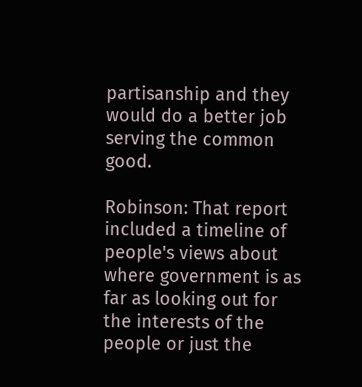partisanship and they would do a better job serving the common good.

Robinson: That report included a timeline of people's views about where government is as far as looking out for the interests of the people or just the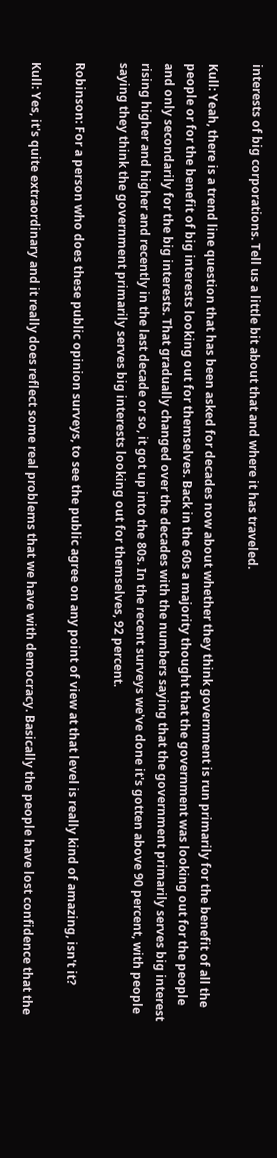interests of big corporations. Tell us a little bit about that and where it has traveled.

Kull: Yeah, there is a trend line question that has been asked for decades now about whether they think government is run primarily for the benefit of all the people or for the benefit of big interests looking out for themselves. Back in the 60s a majority thought that the government was looking out for the people and only secondarily for the big interests. That gradually changed over the decades with the numbers saying that the government primarily serves big interest rising higher and higher and recently in the last decade or so, it got up into the 80s. In the recent surveys we've done it's gotten above 90 percent, with people saying they think the government primarily serves big interests looking out for themselves, 92 percent.

Robinson: For a person who does these public opinion surveys, to see the public agree on any point of view at that level is really kind of amazing, isn't it?

Kull: Yes, it's quite extraordinary and it really does reflect some real problems that we have with democracy. Basically the people have lost confidence that the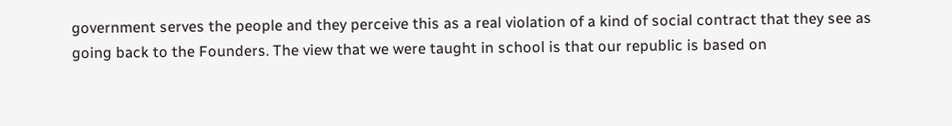government serves the people and they perceive this as a real violation of a kind of social contract that they see as going back to the Founders. The view that we were taught in school is that our republic is based on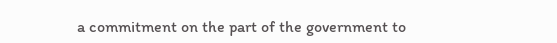a commitment on the part of the government to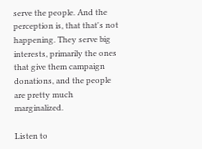serve the people. And the perception is, that that's not happening. They serve big interests, primarily the ones that give them campaign donations, and the people are pretty much marginalized.

Listen to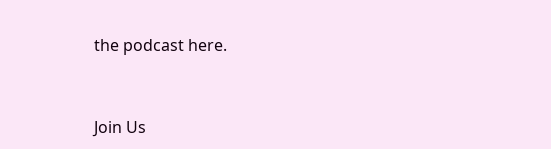the podcast here.


Join Us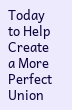Today to Help Create a More Perfect Union